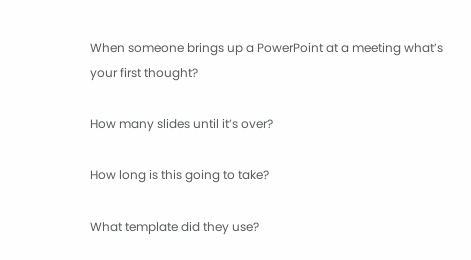When someone brings up a PowerPoint at a meeting what’s your first thought?

How many slides until it’s over?

How long is this going to take?

What template did they use?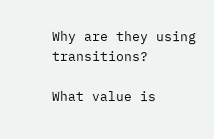Why are they using transitions?

What value is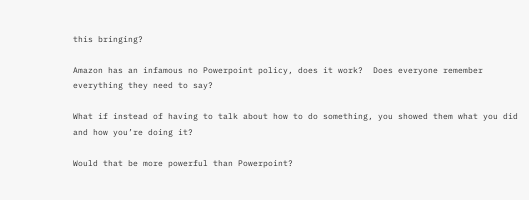this bringing?

Amazon has an infamous no Powerpoint policy, does it work?  Does everyone remember everything they need to say?

What if instead of having to talk about how to do something, you showed them what you did and how you’re doing it?

Would that be more powerful than Powerpoint?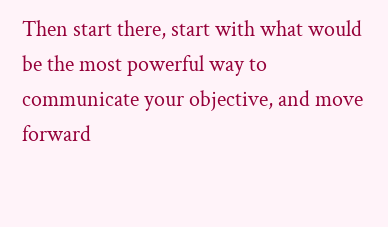Then start there, start with what would be the most powerful way to communicate your objective, and move forward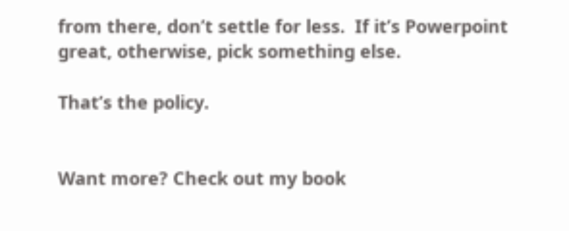from there, don’t settle for less.  If it’s Powerpoint great, otherwise, pick something else.

That’s the policy.


Want more? Check out my book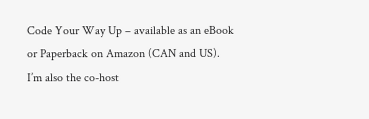Code Your Way Up – available as an eBook or Paperback on Amazon (CAN and US).  I’m also the co-host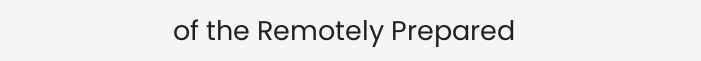of the Remotely Prepared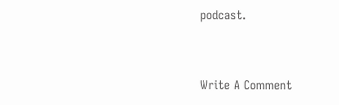podcast.


Write A Comment